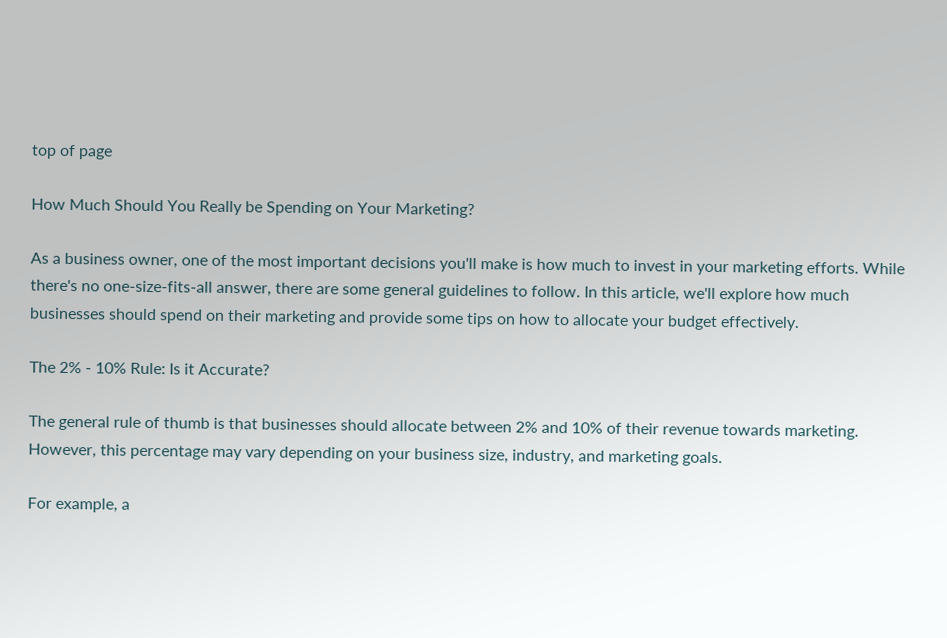top of page

How Much Should You Really be Spending on Your Marketing?

As a business owner, one of the most important decisions you'll make is how much to invest in your marketing efforts. While there's no one-size-fits-all answer, there are some general guidelines to follow. In this article, we'll explore how much businesses should spend on their marketing and provide some tips on how to allocate your budget effectively.

The 2% - 10% Rule: Is it Accurate?

The general rule of thumb is that businesses should allocate between 2% and 10% of their revenue towards marketing. However, this percentage may vary depending on your business size, industry, and marketing goals.

For example, a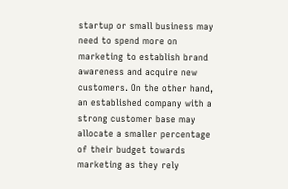startup or small business may need to spend more on marketing to establish brand awareness and acquire new customers. On the other hand, an established company with a strong customer base may allocate a smaller percentage of their budget towards marketing as they rely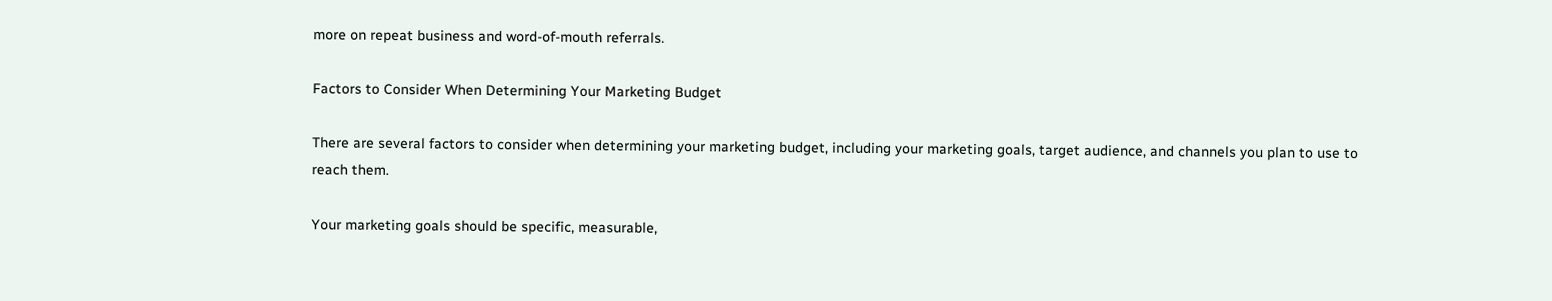more on repeat business and word-of-mouth referrals.

Factors to Consider When Determining Your Marketing Budget

There are several factors to consider when determining your marketing budget, including your marketing goals, target audience, and channels you plan to use to reach them.

Your marketing goals should be specific, measurable,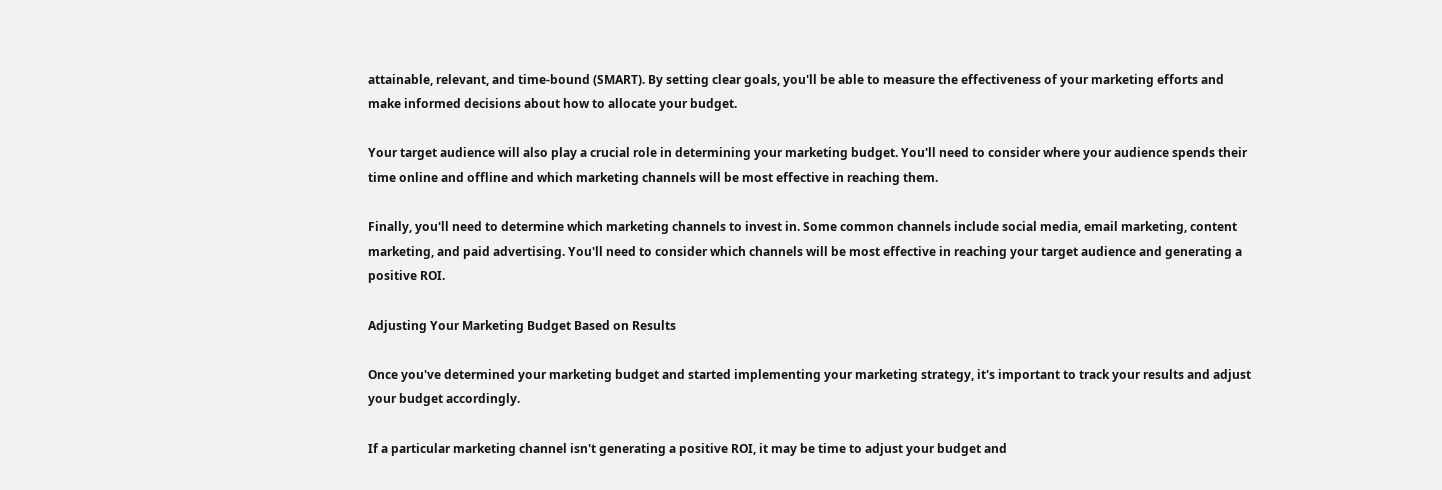attainable, relevant, and time-bound (SMART). By setting clear goals, you'll be able to measure the effectiveness of your marketing efforts and make informed decisions about how to allocate your budget.

Your target audience will also play a crucial role in determining your marketing budget. You'll need to consider where your audience spends their time online and offline and which marketing channels will be most effective in reaching them.

Finally, you'll need to determine which marketing channels to invest in. Some common channels include social media, email marketing, content marketing, and paid advertising. You'll need to consider which channels will be most effective in reaching your target audience and generating a positive ROI.

Adjusting Your Marketing Budget Based on Results

Once you've determined your marketing budget and started implementing your marketing strategy, it's important to track your results and adjust your budget accordingly.

If a particular marketing channel isn't generating a positive ROI, it may be time to adjust your budget and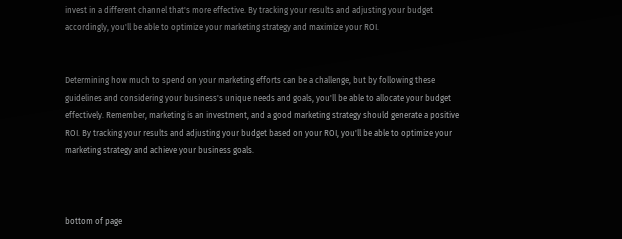invest in a different channel that's more effective. By tracking your results and adjusting your budget accordingly, you'll be able to optimize your marketing strategy and maximize your ROI.


Determining how much to spend on your marketing efforts can be a challenge, but by following these guidelines and considering your business's unique needs and goals, you'll be able to allocate your budget effectively. Remember, marketing is an investment, and a good marketing strategy should generate a positive ROI. By tracking your results and adjusting your budget based on your ROI, you'll be able to optimize your marketing strategy and achieve your business goals.



bottom of page